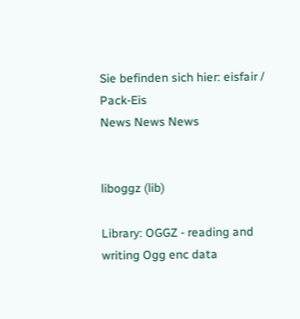Sie befinden sich hier: eisfair / Pack-Eis
News News News


liboggz (lib)

Library: OGGZ - reading and writing Ogg enc data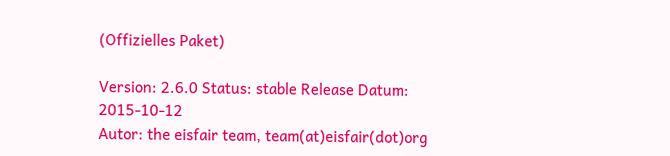(Offizielles Paket)

Version: 2.6.0 Status: stable Release Datum: 2015-10-12
Autor: the eisfair team, team(at)eisfair(dot)org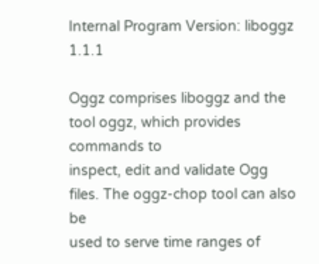Internal Program Version: liboggz  1.1.1

Oggz comprises liboggz and the tool oggz, which provides commands to
inspect, edit and validate Ogg files. The oggz-chop tool can also be
used to serve time ranges of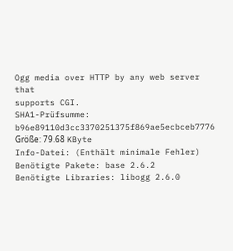Ogg media over HTTP by any web server that
supports CGI.
SHA1-Prüfsumme: b96e89110d3cc3370251375f869ae5ecbceb7776
Größe: 79.68 KByte
Info-Datei: (Enthält minimale Fehler)
Benötigte Pakete: base 2.6.2
Benötigte Libraries: libogg 2.6.0